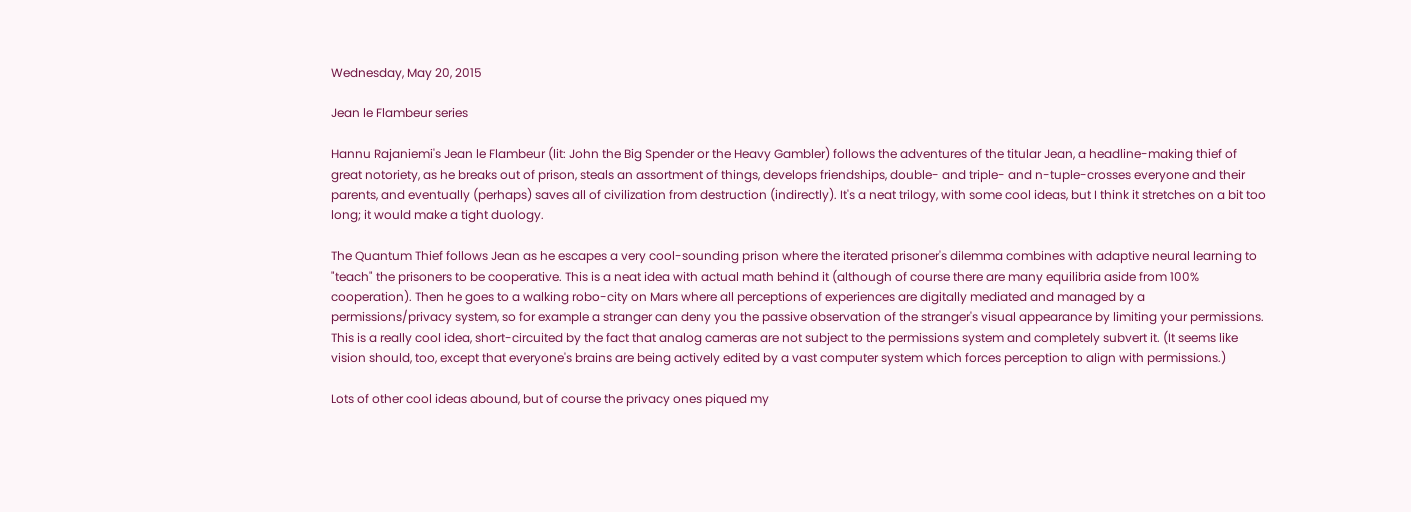Wednesday, May 20, 2015

Jean le Flambeur series

Hannu Rajaniemi's Jean le Flambeur (lit: John the Big Spender or the Heavy Gambler) follows the adventures of the titular Jean, a headline-making thief of great notoriety, as he breaks out of prison, steals an assortment of things, develops friendships, double- and triple- and n-tuple-crosses everyone and their parents, and eventually (perhaps) saves all of civilization from destruction (indirectly). It's a neat trilogy, with some cool ideas, but I think it stretches on a bit too long; it would make a tight duology.

The Quantum Thief follows Jean as he escapes a very cool-sounding prison where the iterated prisoner's dilemma combines with adaptive neural learning to "teach" the prisoners to be cooperative. This is a neat idea with actual math behind it (although of course there are many equilibria aside from 100% cooperation). Then he goes to a walking robo-city on Mars where all perceptions of experiences are digitally mediated and managed by a permissions/privacy system, so for example a stranger can deny you the passive observation of the stranger's visual appearance by limiting your permissions. This is a really cool idea, short-circuited by the fact that analog cameras are not subject to the permissions system and completely subvert it. (It seems like vision should, too, except that everyone's brains are being actively edited by a vast computer system which forces perception to align with permissions.)

Lots of other cool ideas abound, but of course the privacy ones piqued my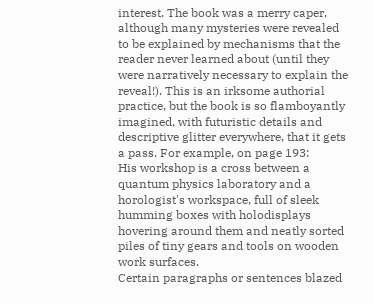interest. The book was a merry caper, although many mysteries were revealed to be explained by mechanisms that the reader never learned about (until they were narratively necessary to explain the reveal!). This is an irksome authorial practice, but the book is so flamboyantly imagined, with futuristic details and descriptive glitter everywhere, that it gets a pass. For example, on page 193:
His workshop is a cross between a quantum physics laboratory and a horologist's workspace, full of sleek humming boxes with holodisplays hovering around them and neatly sorted piles of tiny gears and tools on wooden work surfaces.
Certain paragraphs or sentences blazed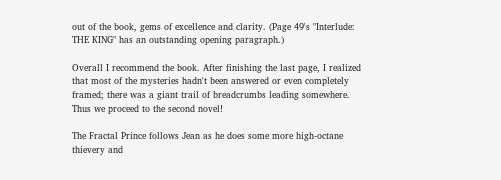out of the book, gems of excellence and clarity. (Page 49's "Interlude: THE KING" has an outstanding opening paragraph.)

Overall I recommend the book. After finishing the last page, I realized that most of the mysteries hadn't been answered or even completely framed; there was a giant trail of breadcrumbs leading somewhere. Thus we proceed to the second novel!

The Fractal Prince follows Jean as he does some more high-octane thievery and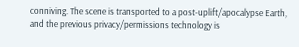conniving. The scene is transported to a post-uplift/apocalypse Earth, and the previous privacy/permissions technology is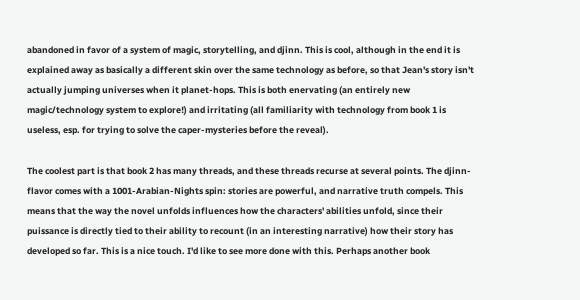abandoned in favor of a system of magic, storytelling, and djinn. This is cool, although in the end it is explained away as basically a different skin over the same technology as before, so that Jean's story isn't actually jumping universes when it planet-hops. This is both enervating (an entirely new magic/technology system to explore!) and irritating (all familiarity with technology from book 1 is useless, esp. for trying to solve the caper-mysteries before the reveal).

The coolest part is that book 2 has many threads, and these threads recurse at several points. The djinn-flavor comes with a 1001-Arabian-Nights spin: stories are powerful, and narrative truth compels. This means that the way the novel unfolds influences how the characters' abilities unfold, since their puissance is directly tied to their ability to recount (in an interesting narrative) how their story has developed so far. This is a nice touch. I'd like to see more done with this. Perhaps another book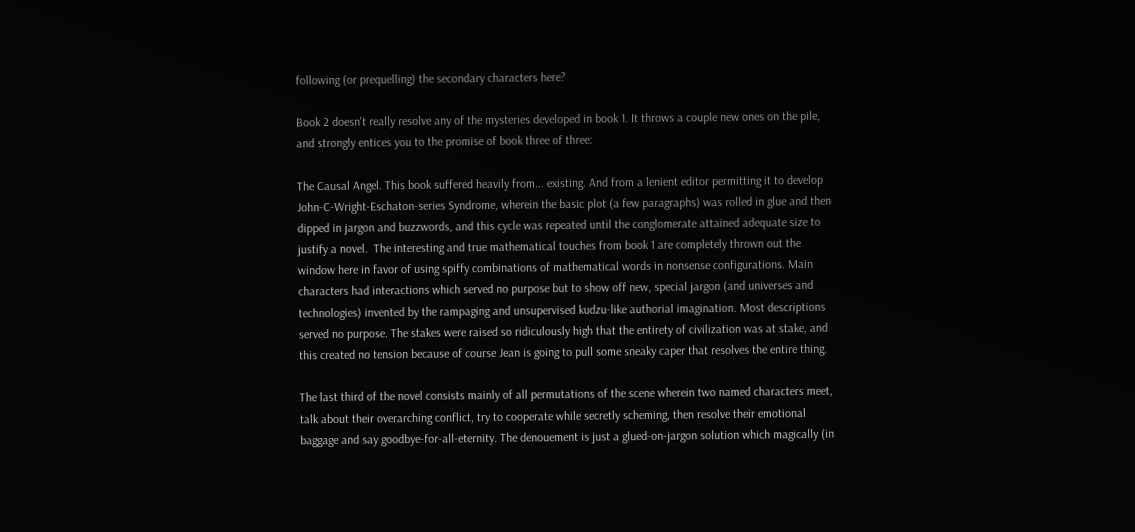following (or prequelling) the secondary characters here?

Book 2 doesn't really resolve any of the mysteries developed in book 1. It throws a couple new ones on the pile, and strongly entices you to the promise of book three of three:

The Causal Angel. This book suffered heavily from... existing. And from a lenient editor permitting it to develop John-C-Wright-Eschaton-series Syndrome, wherein the basic plot (a few paragraphs) was rolled in glue and then dipped in jargon and buzzwords, and this cycle was repeated until the conglomerate attained adequate size to justify a novel.  The interesting and true mathematical touches from book 1 are completely thrown out the window here in favor of using spiffy combinations of mathematical words in nonsense configurations. Main characters had interactions which served no purpose but to show off new, special jargon (and universes and technologies) invented by the rampaging and unsupervised kudzu-like authorial imagination. Most descriptions served no purpose. The stakes were raised so ridiculously high that the entirety of civilization was at stake, and this created no tension because of course Jean is going to pull some sneaky caper that resolves the entire thing.

The last third of the novel consists mainly of all permutations of the scene wherein two named characters meet, talk about their overarching conflict, try to cooperate while secretly scheming, then resolve their emotional baggage and say goodbye-for-all-eternity. The denouement is just a glued-on-jargon solution which magically (in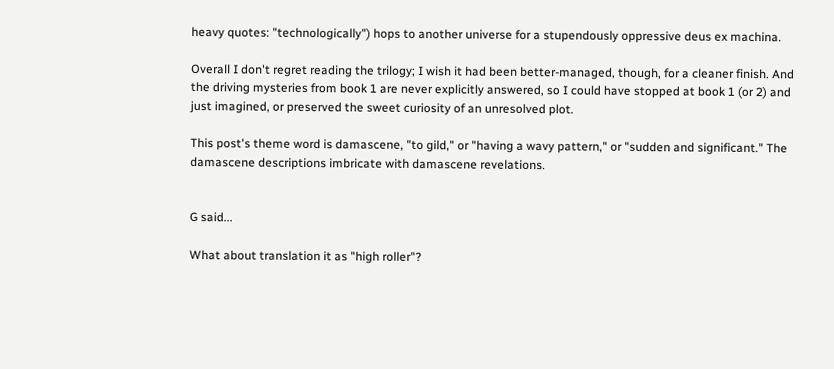heavy quotes: "technologically") hops to another universe for a stupendously oppressive deus ex machina.

Overall I don't regret reading the trilogy; I wish it had been better-managed, though, for a cleaner finish. And the driving mysteries from book 1 are never explicitly answered, so I could have stopped at book 1 (or 2) and just imagined, or preserved the sweet curiosity of an unresolved plot.

This post's theme word is damascene, "to gild," or "having a wavy pattern," or "sudden and significant." The damascene descriptions imbricate with damascene revelations.


G said...

What about translation it as "high roller"?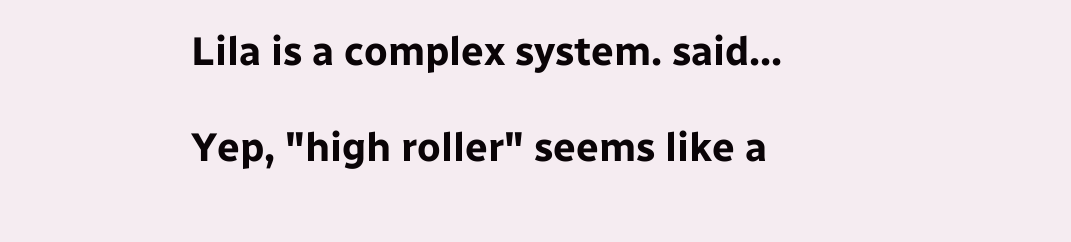Lila is a complex system. said...

Yep, "high roller" seems like a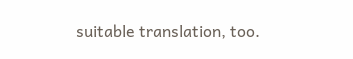suitable translation, too.